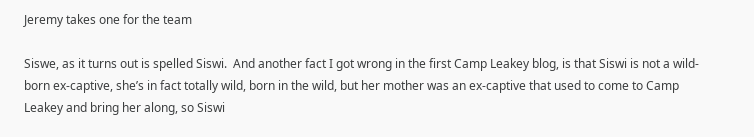Jeremy takes one for the team

Siswe, as it turns out is spelled Siswi.  And another fact I got wrong in the first Camp Leakey blog, is that Siswi is not a wild-born ex-captive, she’s in fact totally wild, born in the wild, but her mother was an ex-captive that used to come to Camp Leakey and bring her along, so Siswi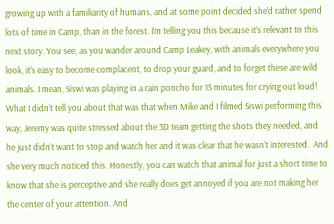growing up with a familiarity of humans, and at some point decided she’d rather spend lots of time in Camp, than in the forest. I’m telling you this because it’s relevant to this next story. You see, as you wander around Camp Leakey, with animals everywhere you look, it’s easy to become complacent, to drop your guard, and to forget these are wild animals. I mean, Siswi was playing in a rain poncho for 15 minutes for crying out loud!  What I didn’t tell you about that was that when Mike and I filmed Siswi performing this way, Jeremy was quite stressed about the 3D team getting the shots they needed, and he just didn’t want to stop and watch her and it was clear that he wasn’t interested.  And she very much noticed this. Honestly, you can watch that animal for just a short time to know that she is perceptive and she really does get annoyed if you are not making her the center of your attention. And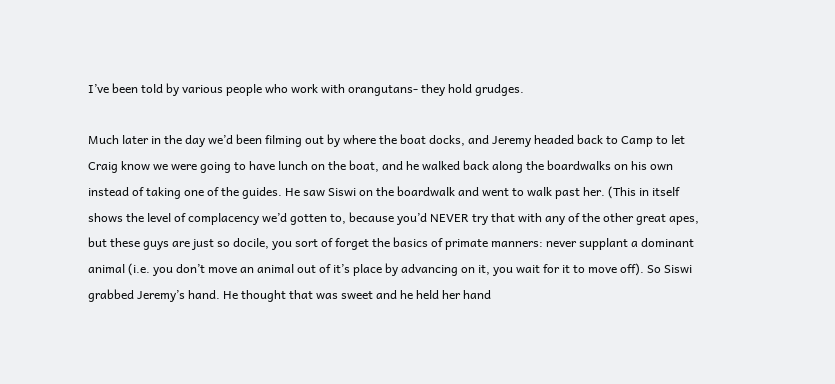I’ve been told by various people who work with orangutans- they hold grudges.

Much later in the day we’d been filming out by where the boat docks, and Jeremy headed back to Camp to let Craig know we were going to have lunch on the boat, and he walked back along the boardwalks on his own instead of taking one of the guides. He saw Siswi on the boardwalk and went to walk past her. (This in itself shows the level of complacency we’d gotten to, because you’d NEVER try that with any of the other great apes, but these guys are just so docile, you sort of forget the basics of primate manners: never supplant a dominant animal (i.e. you don’t move an animal out of it’s place by advancing on it, you wait for it to move off). So Siswi grabbed Jeremy’s hand. He thought that was sweet and he held her hand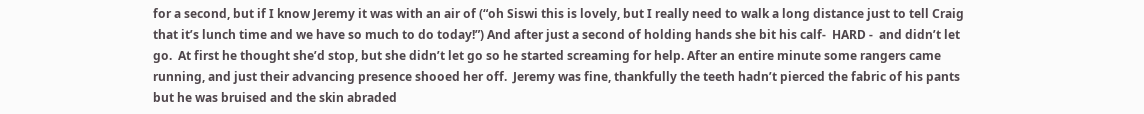for a second, but if I know Jeremy it was with an air of (“oh Siswi this is lovely, but I really need to walk a long distance just to tell Craig that it’s lunch time and we have so much to do today!”) And after just a second of holding hands she bit his calf-  HARD -  and didn’t let go.  At first he thought she’d stop, but she didn’t let go so he started screaming for help. After an entire minute some rangers came running, and just their advancing presence shooed her off.  Jeremy was fine, thankfully the teeth hadn’t pierced the fabric of his pants but he was bruised and the skin abraded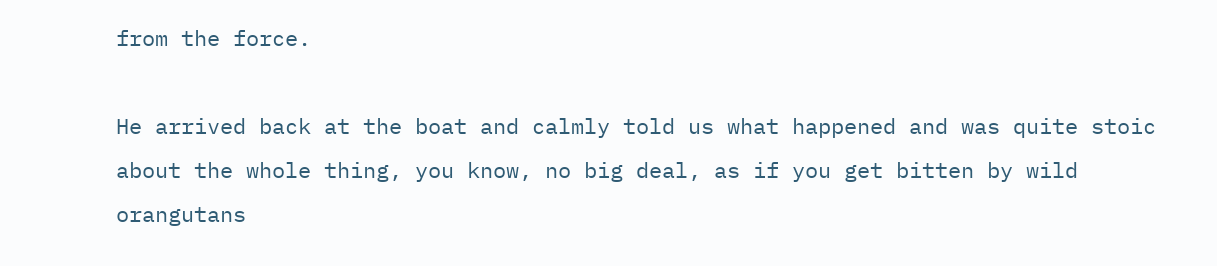from the force.

He arrived back at the boat and calmly told us what happened and was quite stoic about the whole thing, you know, no big deal, as if you get bitten by wild orangutans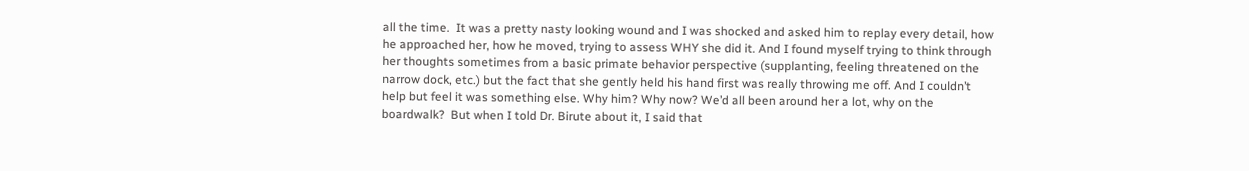all the time.  It was a pretty nasty looking wound and I was shocked and asked him to replay every detail, how he approached her, how he moved, trying to assess WHY she did it. And I found myself trying to think through her thoughts sometimes from a basic primate behavior perspective (supplanting, feeling threatened on the narrow dock, etc.) but the fact that she gently held his hand first was really throwing me off. And I couldn’t help but feel it was something else. Why him? Why now? We’d all been around her a lot, why on the boardwalk?  But when I told Dr. Birute about it, I said that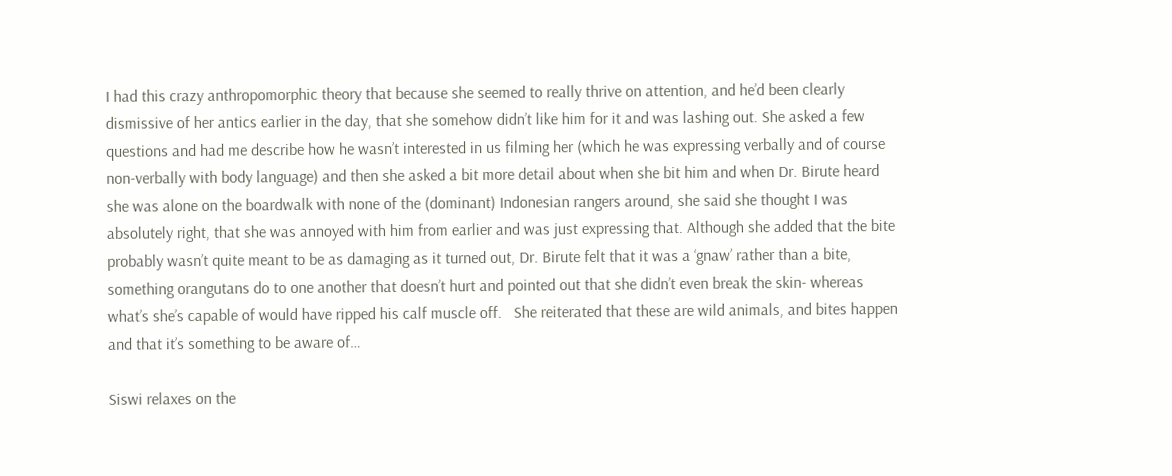I had this crazy anthropomorphic theory that because she seemed to really thrive on attention, and he’d been clearly dismissive of her antics earlier in the day, that she somehow didn’t like him for it and was lashing out. She asked a few questions and had me describe how he wasn’t interested in us filming her (which he was expressing verbally and of course non-verbally with body language) and then she asked a bit more detail about when she bit him and when Dr. Birute heard she was alone on the boardwalk with none of the (dominant) Indonesian rangers around, she said she thought I was absolutely right, that she was annoyed with him from earlier and was just expressing that. Although she added that the bite probably wasn’t quite meant to be as damaging as it turned out, Dr. Birute felt that it was a ‘gnaw’ rather than a bite, something orangutans do to one another that doesn’t hurt and pointed out that she didn’t even break the skin- whereas what’s she’s capable of would have ripped his calf muscle off.   She reiterated that these are wild animals, and bites happen and that it’s something to be aware of…

Siswi relaxes on the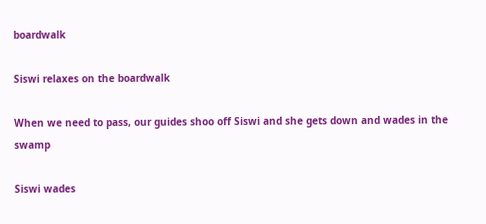boardwalk

Siswi relaxes on the boardwalk

When we need to pass, our guides shoo off Siswi and she gets down and wades in the swamp

Siswi wades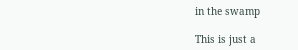in the swamp

This is just a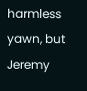harmless yawn, but Jeremy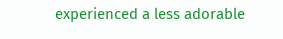experienced a less adorable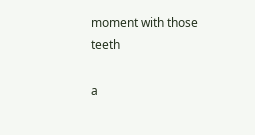moment with those teeth

a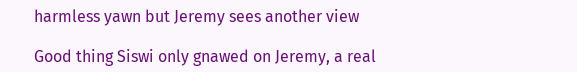harmless yawn but Jeremy sees another view

Good thing Siswi only gnawed on Jeremy, a real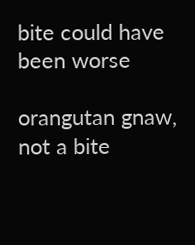bite could have been worse

orangutan gnaw, not a bite